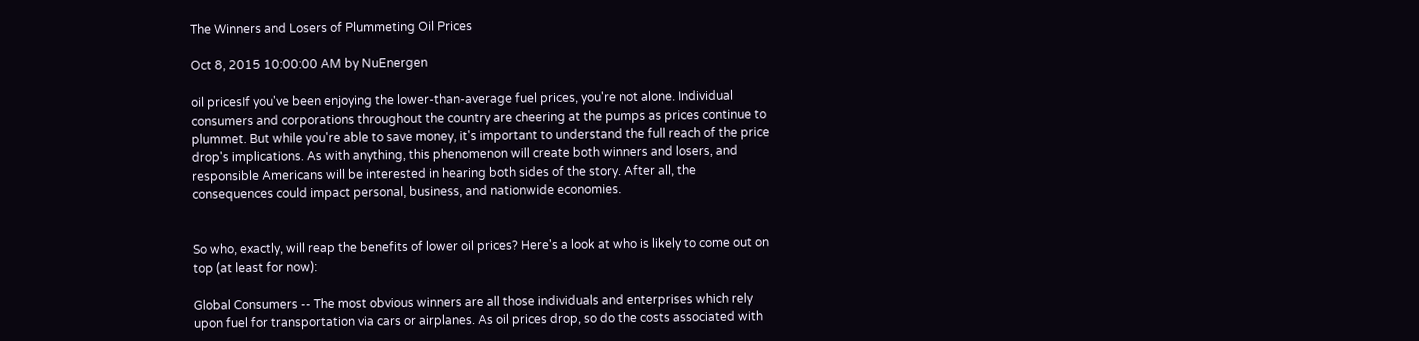The Winners and Losers of Plummeting Oil Prices

Oct 8, 2015 10:00:00 AM by NuEnergen

oil pricesIf you've been enjoying the lower-than-average fuel prices, you're not alone. Individual consumers and corporations throughout the country are cheering at the pumps as prices continue to plummet. But while you're able to save money, it's important to understand the full reach of the price drop's implications. As with anything, this phenomenon will create both winners and losers, and responsible Americans will be interested in hearing both sides of the story. After all, the consequences could impact personal, business, and nationwide economies.


So who, exactly, will reap the benefits of lower oil prices? Here's a look at who is likely to come out on top (at least for now):

Global Consumers -- The most obvious winners are all those individuals and enterprises which rely upon fuel for transportation via cars or airplanes. As oil prices drop, so do the costs associated with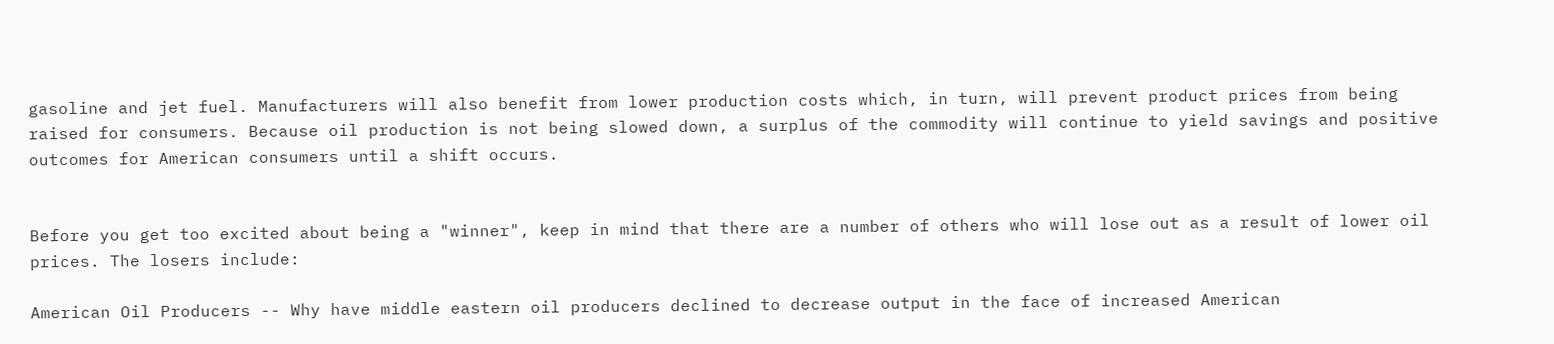gasoline and jet fuel. Manufacturers will also benefit from lower production costs which, in turn, will prevent product prices from being raised for consumers. Because oil production is not being slowed down, a surplus of the commodity will continue to yield savings and positive outcomes for American consumers until a shift occurs.


Before you get too excited about being a "winner", keep in mind that there are a number of others who will lose out as a result of lower oil prices. The losers include:

American Oil Producers -- Why have middle eastern oil producers declined to decrease output in the face of increased American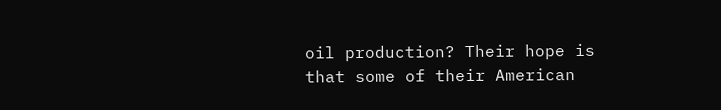oil production? Their hope is that some of their American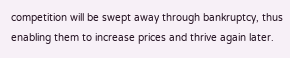competition will be swept away through bankruptcy, thus enabling them to increase prices and thrive again later.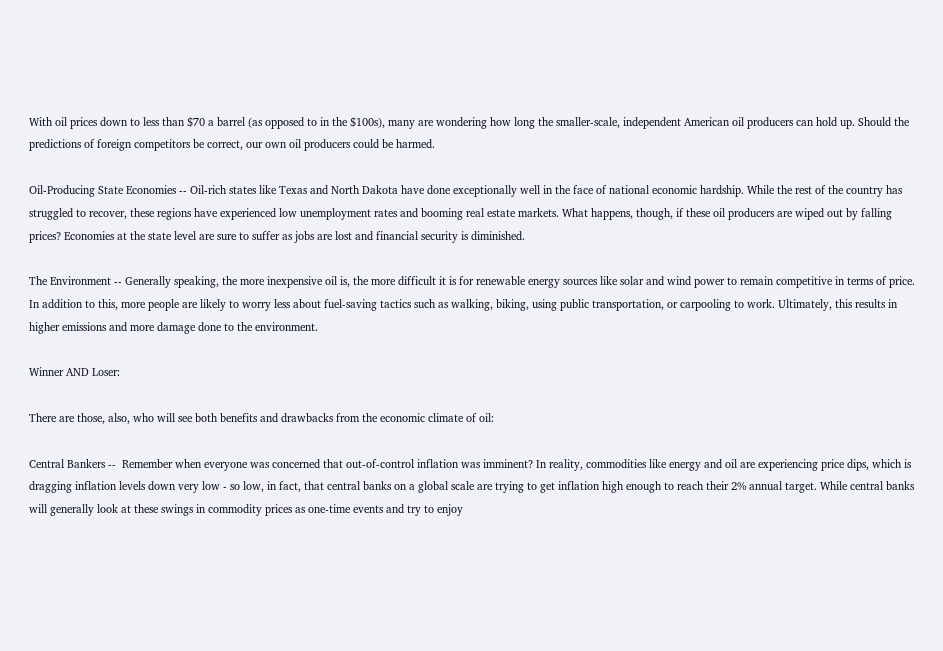With oil prices down to less than $70 a barrel (as opposed to in the $100s), many are wondering how long the smaller-scale, independent American oil producers can hold up. Should the predictions of foreign competitors be correct, our own oil producers could be harmed.

Oil-Producing State Economies -- Oil-rich states like Texas and North Dakota have done exceptionally well in the face of national economic hardship. While the rest of the country has struggled to recover, these regions have experienced low unemployment rates and booming real estate markets. What happens, though, if these oil producers are wiped out by falling prices? Economies at the state level are sure to suffer as jobs are lost and financial security is diminished.

The Environment -- Generally speaking, the more inexpensive oil is, the more difficult it is for renewable energy sources like solar and wind power to remain competitive in terms of price. In addition to this, more people are likely to worry less about fuel-saving tactics such as walking, biking, using public transportation, or carpooling to work. Ultimately, this results in higher emissions and more damage done to the environment.

Winner AND Loser:

There are those, also, who will see both benefits and drawbacks from the economic climate of oil:

Central Bankers --  Remember when everyone was concerned that out-of-control inflation was imminent? In reality, commodities like energy and oil are experiencing price dips, which is dragging inflation levels down very low - so low, in fact, that central banks on a global scale are trying to get inflation high enough to reach their 2% annual target. While central banks will generally look at these swings in commodity prices as one-time events and try to enjoy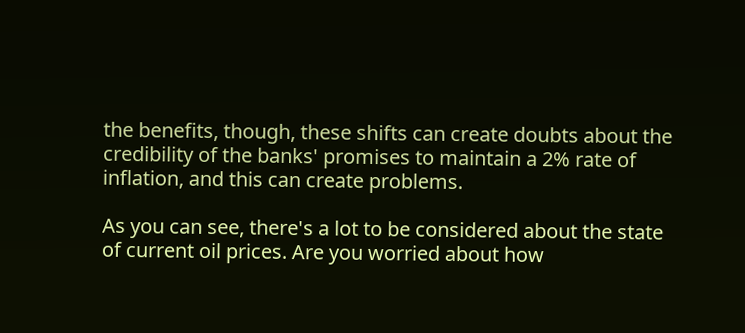the benefits, though, these shifts can create doubts about the credibility of the banks' promises to maintain a 2% rate of inflation, and this can create problems.

As you can see, there's a lot to be considered about the state of current oil prices. Are you worried about how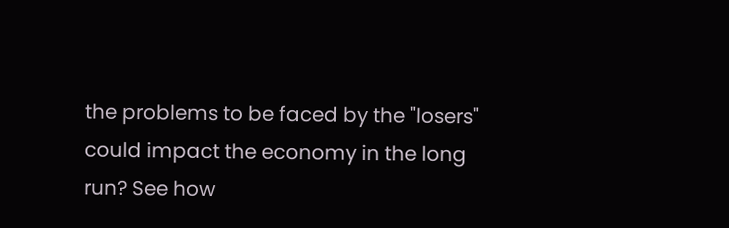the problems to be faced by the "losers" could impact the economy in the long run? See how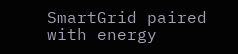SmartGrid paired with energy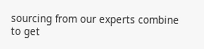sourcing from our experts combine to get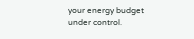your energy budget under control.